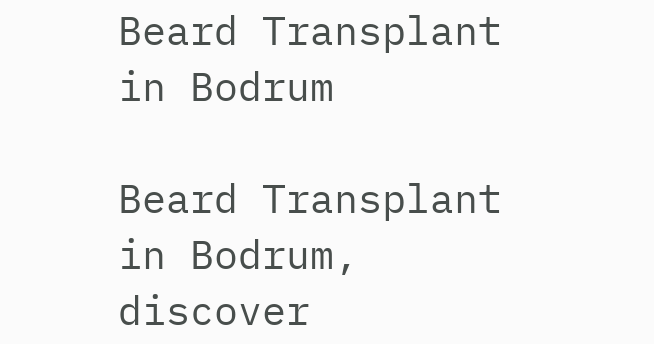Beard Transplant in Bodrum

Beard Transplant in Bodrum, discover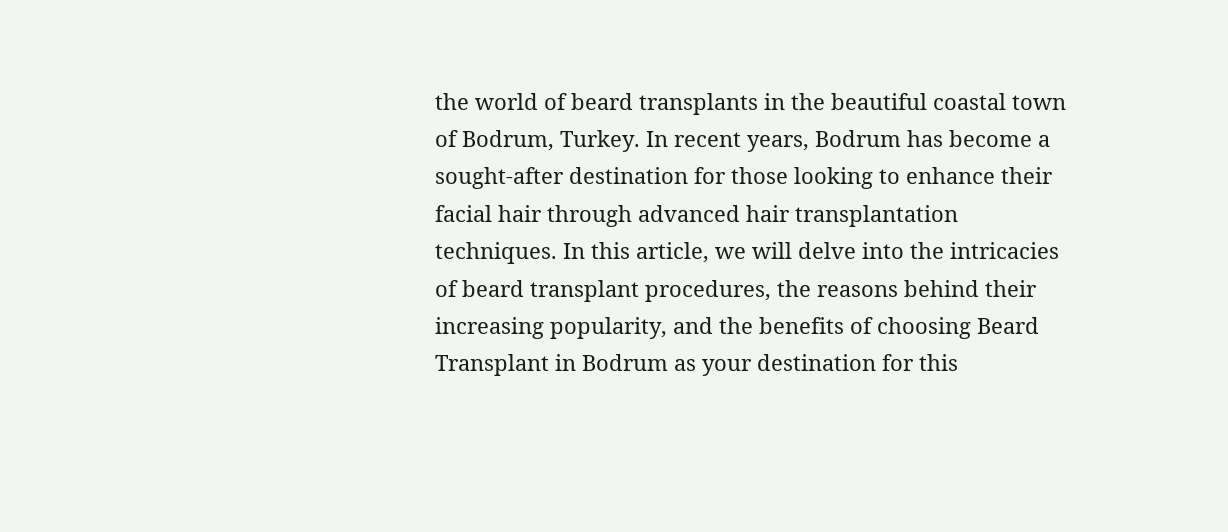the world of beard transplants in the beautiful coastal town of Bodrum, Turkey. In recent years, Bodrum has become a sought-after destination for those looking to enhance their facial hair through advanced hair transplantation techniques. In this article, we will delve into the intricacies of beard transplant procedures, the reasons behind their increasing popularity, and the benefits of choosing Beard Transplant in Bodrum as your destination for this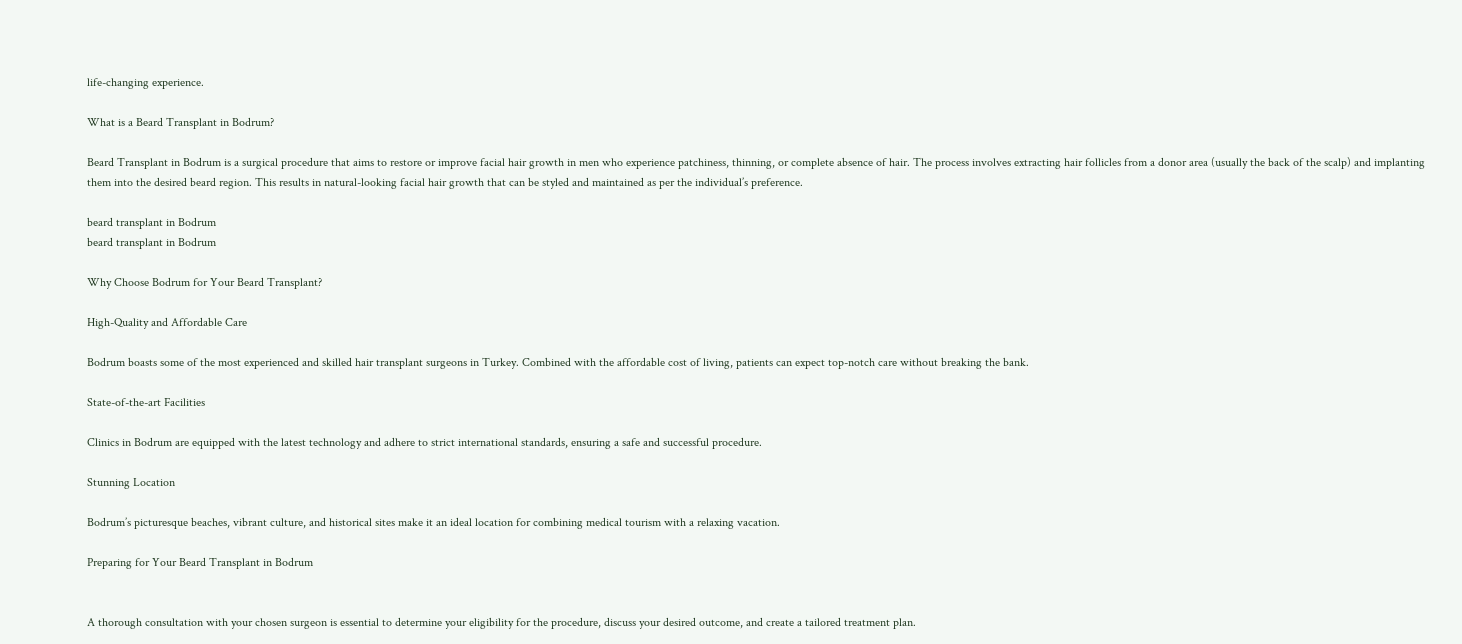life-changing experience.

What is a Beard Transplant in Bodrum?

Beard Transplant in Bodrum is a surgical procedure that aims to restore or improve facial hair growth in men who experience patchiness, thinning, or complete absence of hair. The process involves extracting hair follicles from a donor area (usually the back of the scalp) and implanting them into the desired beard region. This results in natural-looking facial hair growth that can be styled and maintained as per the individual’s preference.

beard transplant in Bodrum
beard transplant in Bodrum

Why Choose Bodrum for Your Beard Transplant?

High-Quality and Affordable Care

Bodrum boasts some of the most experienced and skilled hair transplant surgeons in Turkey. Combined with the affordable cost of living, patients can expect top-notch care without breaking the bank.

State-of-the-art Facilities

Clinics in Bodrum are equipped with the latest technology and adhere to strict international standards, ensuring a safe and successful procedure.

Stunning Location

Bodrum’s picturesque beaches, vibrant culture, and historical sites make it an ideal location for combining medical tourism with a relaxing vacation.

Preparing for Your Beard Transplant in Bodrum


A thorough consultation with your chosen surgeon is essential to determine your eligibility for the procedure, discuss your desired outcome, and create a tailored treatment plan.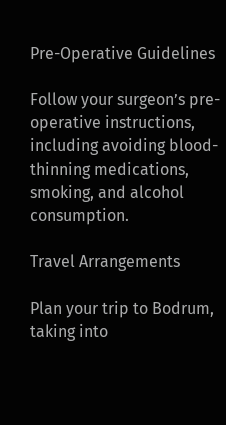Pre-Operative Guidelines

Follow your surgeon’s pre-operative instructions, including avoiding blood-thinning medications, smoking, and alcohol consumption.

Travel Arrangements

Plan your trip to Bodrum, taking into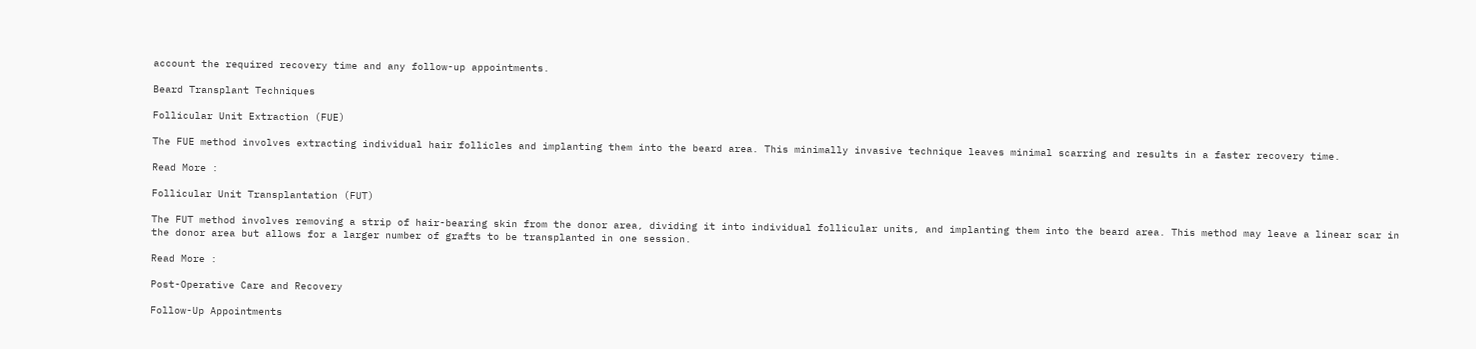account the required recovery time and any follow-up appointments.

Beard Transplant Techniques

Follicular Unit Extraction (FUE)

The FUE method involves extracting individual hair follicles and implanting them into the beard area. This minimally invasive technique leaves minimal scarring and results in a faster recovery time.

Read More :

Follicular Unit Transplantation (FUT)

The FUT method involves removing a strip of hair-bearing skin from the donor area, dividing it into individual follicular units, and implanting them into the beard area. This method may leave a linear scar in the donor area but allows for a larger number of grafts to be transplanted in one session.

Read More :

Post-Operative Care and Recovery

Follow-Up Appointments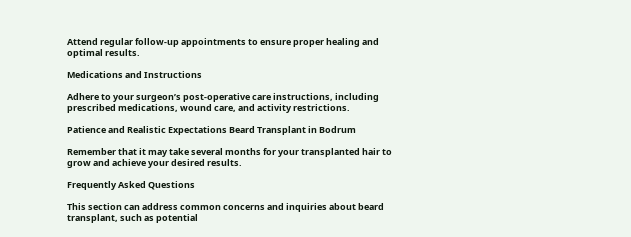Attend regular follow-up appointments to ensure proper healing and optimal results.

Medications and Instructions

Adhere to your surgeon’s post-operative care instructions, including prescribed medications, wound care, and activity restrictions.

Patience and Realistic Expectations Beard Transplant in Bodrum

Remember that it may take several months for your transplanted hair to grow and achieve your desired results.

Frequently Asked Questions

This section can address common concerns and inquiries about beard transplant, such as potential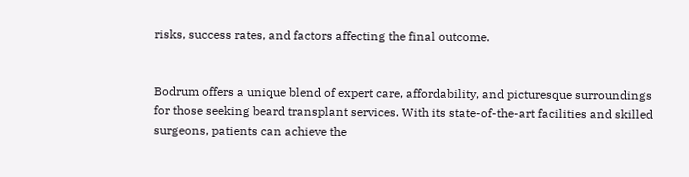risks, success rates, and factors affecting the final outcome.


Bodrum offers a unique blend of expert care, affordability, and picturesque surroundings for those seeking beard transplant services. With its state-of-the-art facilities and skilled surgeons, patients can achieve the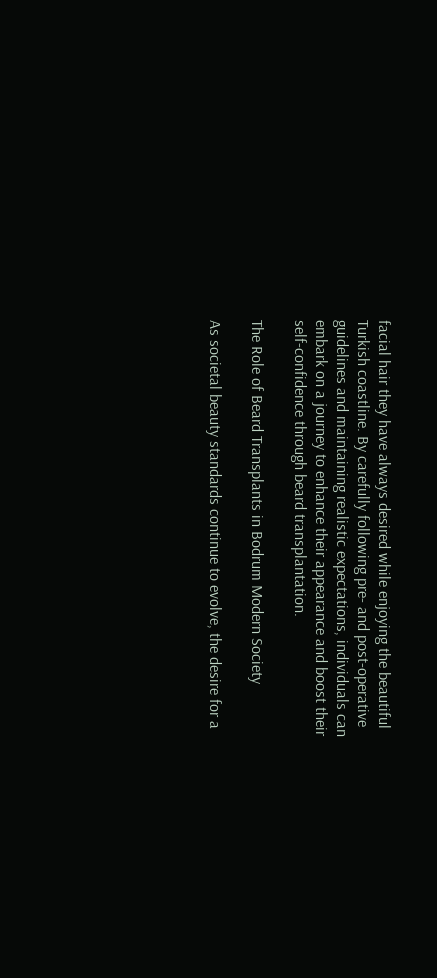facial hair they have always desired while enjoying the beautiful Turkish coastline. By carefully following pre- and post-operative guidelines and maintaining realistic expectations, individuals can embark on a journey to enhance their appearance and boost their self-confidence through beard transplantation.

The Role of Beard Transplants in Bodrum Modern Society

As societal beauty standards continue to evolve, the desire for a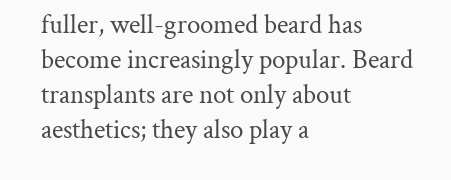fuller, well-groomed beard has become increasingly popular. Beard transplants are not only about aesthetics; they also play a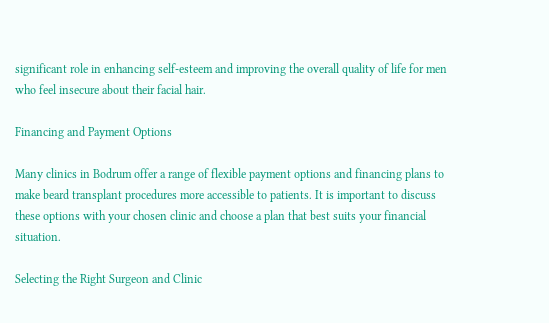significant role in enhancing self-esteem and improving the overall quality of life for men who feel insecure about their facial hair.

Financing and Payment Options

Many clinics in Bodrum offer a range of flexible payment options and financing plans to make beard transplant procedures more accessible to patients. It is important to discuss these options with your chosen clinic and choose a plan that best suits your financial situation.

Selecting the Right Surgeon and Clinic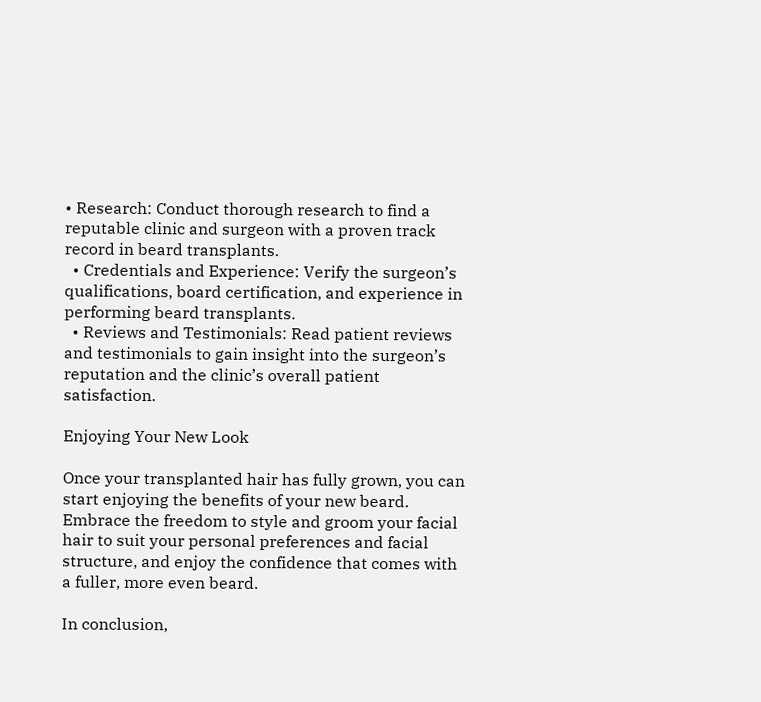• Research: Conduct thorough research to find a reputable clinic and surgeon with a proven track record in beard transplants.
  • Credentials and Experience: Verify the surgeon’s qualifications, board certification, and experience in performing beard transplants.
  • Reviews and Testimonials: Read patient reviews and testimonials to gain insight into the surgeon’s reputation and the clinic’s overall patient satisfaction.

Enjoying Your New Look

Once your transplanted hair has fully grown, you can start enjoying the benefits of your new beard. Embrace the freedom to style and groom your facial hair to suit your personal preferences and facial structure, and enjoy the confidence that comes with a fuller, more even beard.

In conclusion,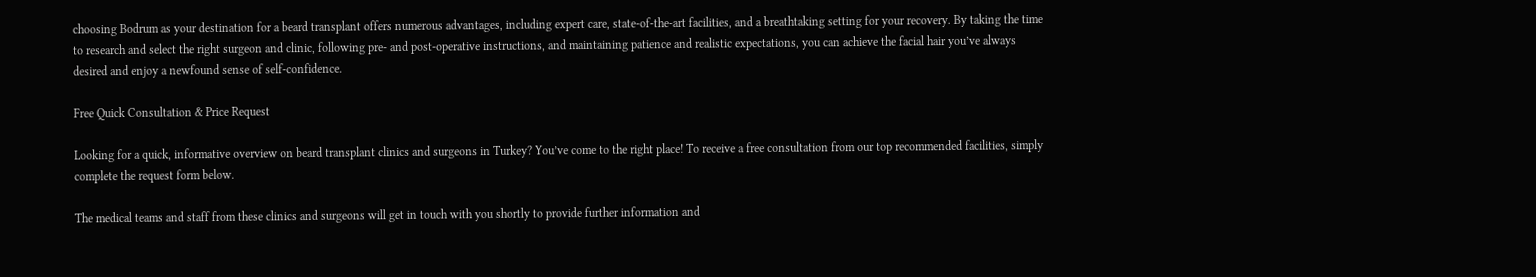choosing Bodrum as your destination for a beard transplant offers numerous advantages, including expert care, state-of-the-art facilities, and a breathtaking setting for your recovery. By taking the time to research and select the right surgeon and clinic, following pre- and post-operative instructions, and maintaining patience and realistic expectations, you can achieve the facial hair you’ve always desired and enjoy a newfound sense of self-confidence.

Free Quick Consultation & Price Request

Looking for a quick, informative overview on beard transplant clinics and surgeons in Turkey? You’ve come to the right place! To receive a free consultation from our top recommended facilities, simply complete the request form below.

The medical teams and staff from these clinics and surgeons will get in touch with you shortly to provide further information and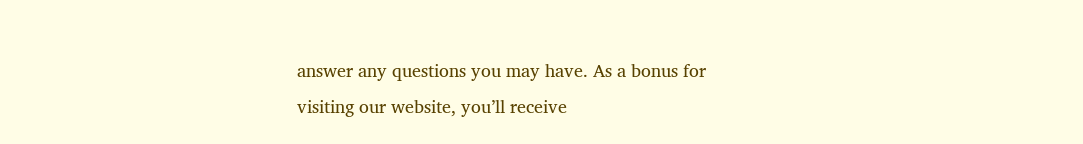answer any questions you may have. As a bonus for visiting our website, you’ll receive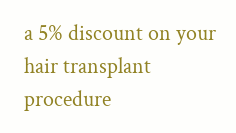a 5% discount on your hair transplant procedure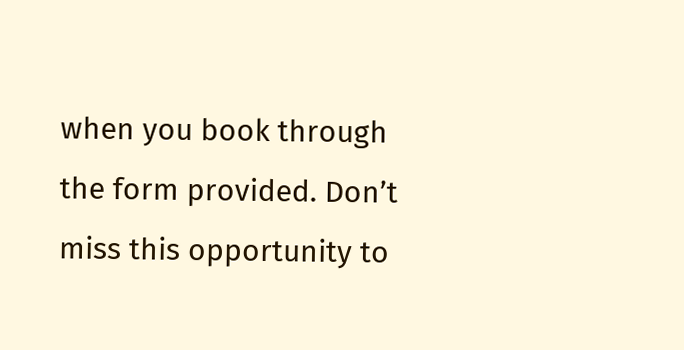when you book through the form provided. Don’t miss this opportunity to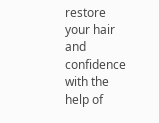restore your hair and confidence with the help of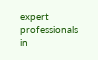expert professionals in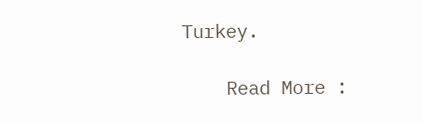Turkey.

    Read More :